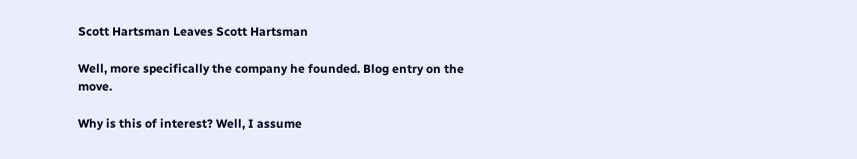Scott Hartsman Leaves Scott Hartsman

Well, more specifically the company he founded. Blog entry on the move.

Why is this of interest? Well, I assume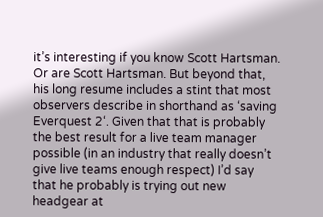it’s interesting if you know Scott Hartsman. Or are Scott Hartsman. But beyond that, his long resume includes a stint that most observers describe in shorthand as ‘saving Everquest 2‘. Given that that is probably the best result for a live team manager possible (in an industry that really doesn’t give live teams enough respect) I’d say that he probably is trying out new headgear at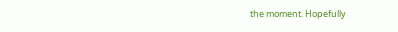the moment. Hopefully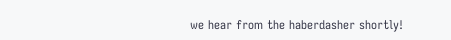we hear from the haberdasher shortly!